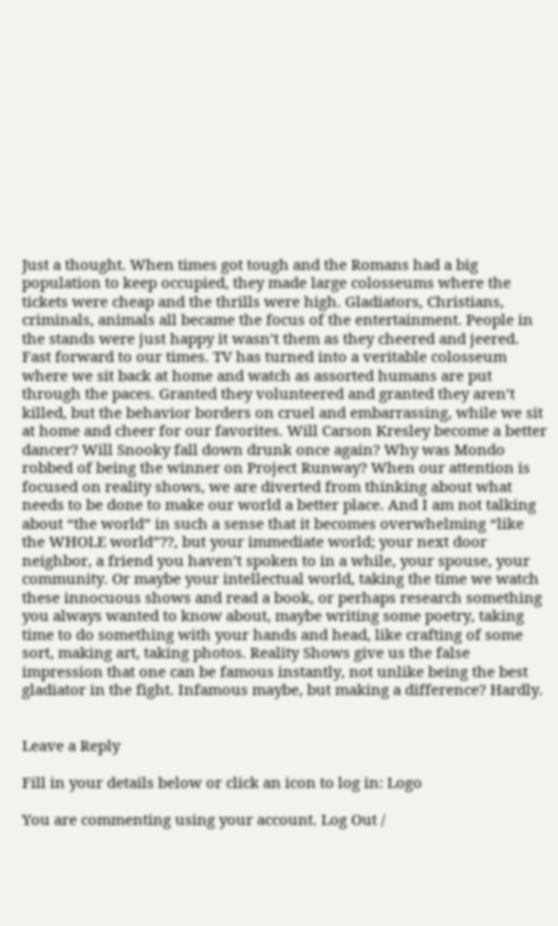Just a thought. When times got tough and the Romans had a big population to keep occupied, they made large colosseums where the tickets were cheap and the thrills were high. Gladiators, Christians, criminals, animals all became the focus of the entertainment. People in the stands were just happy it wasn’t them as they cheered and jeered. Fast forward to our times. TV has turned into a veritable colosseum where we sit back at home and watch as assorted humans are put through the paces. Granted they volunteered and granted they aren’t killed, but the behavior borders on cruel and embarrassing, while we sit at home and cheer for our favorites. Will Carson Kresley become a better dancer? Will Snooky fall down drunk once again? Why was Mondo robbed of being the winner on Project Runway? When our attention is focused on reality shows, we are diverted from thinking about what needs to be done to make our world a better place. And I am not talking about “the world” in such a sense that it becomes overwhelming “like the WHOLE world”??, but your immediate world; your next door neighbor, a friend you haven’t spoken to in a while, your spouse, your community. Or maybe your intellectual world, taking the time we watch these innocuous shows and read a book, or perhaps research something you always wanted to know about, maybe writing some poetry, taking time to do something with your hands and head, like crafting of some sort, making art, taking photos. Reality Shows give us the false impression that one can be famous instantly, not unlike being the best gladiator in the fight. Infamous maybe, but making a difference? Hardly.


Leave a Reply

Fill in your details below or click an icon to log in: Logo

You are commenting using your account. Log Out /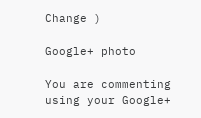Change )

Google+ photo

You are commenting using your Google+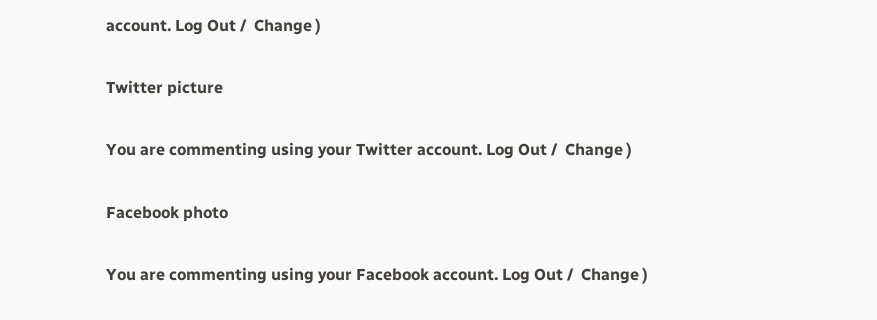account. Log Out /  Change )

Twitter picture

You are commenting using your Twitter account. Log Out /  Change )

Facebook photo

You are commenting using your Facebook account. Log Out /  Change )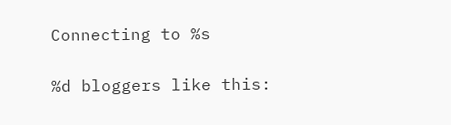Connecting to %s

%d bloggers like this: